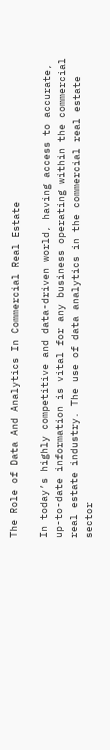The Role of Data And Analytics In Commercial Real Estate

In today’s highly competitive and data-driven world, having access to accurate, up-to-date information is vital for any business operating within the commercial real estate industry. The use of data analytics in the commercial real estate sector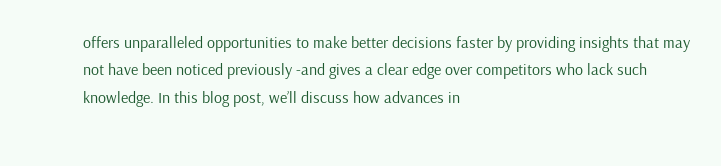offers unparalleled opportunities to make better decisions faster by providing insights that may not have been noticed previously -and gives a clear edge over competitors who lack such knowledge. In this blog post, we’ll discuss how advances in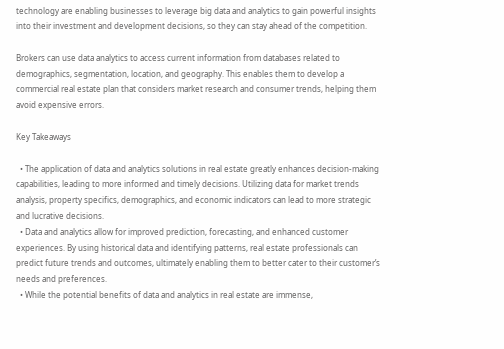technology are enabling businesses to leverage big data and analytics to gain powerful insights into their investment and development decisions, so they can stay ahead of the competition.

Brokers can use data analytics to access current information from databases related to demographics, segmentation, location, and geography. This enables them to develop a commercial real estate plan that considers market research and consumer trends, helping them avoid expensive errors.

Key Takeaways

  • The application of data and analytics solutions in real estate greatly enhances decision-making capabilities, leading to more informed and timely decisions. Utilizing data for market trends analysis, property specifics, demographics, and economic indicators can lead to more strategic and lucrative decisions.
  • Data and analytics allow for improved prediction, forecasting, and enhanced customer experiences. By using historical data and identifying patterns, real estate professionals can predict future trends and outcomes, ultimately enabling them to better cater to their customer’s needs and preferences.
  • While the potential benefits of data and analytics in real estate are immense,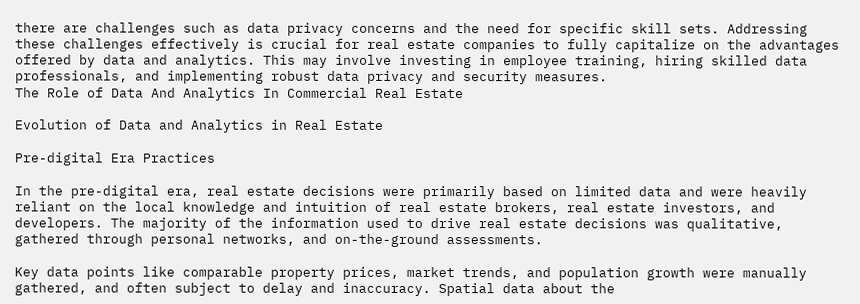there are challenges such as data privacy concerns and the need for specific skill sets. Addressing these challenges effectively is crucial for real estate companies to fully capitalize on the advantages offered by data and analytics. This may involve investing in employee training, hiring skilled data professionals, and implementing robust data privacy and security measures.
The Role of Data And Analytics In Commercial Real Estate

Evolution of Data and Analytics in Real Estate

Pre-digital Era Practices

In the pre-digital era, real estate decisions were primarily based on limited data and were heavily reliant on the local knowledge and intuition of real estate brokers, real estate investors, and developers. The majority of the information used to drive real estate decisions was qualitative, gathered through personal networks, and on-the-ground assessments.

Key data points like comparable property prices, market trends, and population growth were manually gathered, and often subject to delay and inaccuracy. Spatial data about the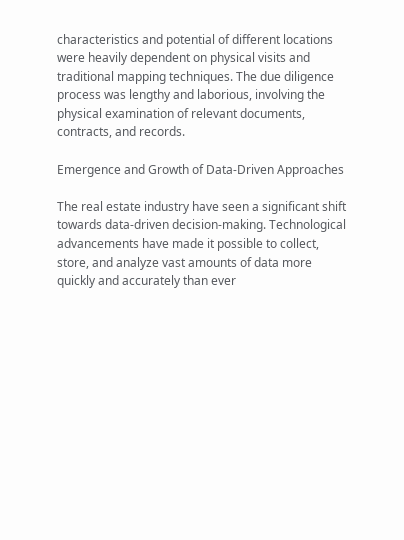characteristics and potential of different locations were heavily dependent on physical visits and traditional mapping techniques. The due diligence process was lengthy and laborious, involving the physical examination of relevant documents, contracts, and records.

Emergence and Growth of Data-Driven Approaches

The real estate industry have seen a significant shift towards data-driven decision-making. Technological advancements have made it possible to collect, store, and analyze vast amounts of data more quickly and accurately than ever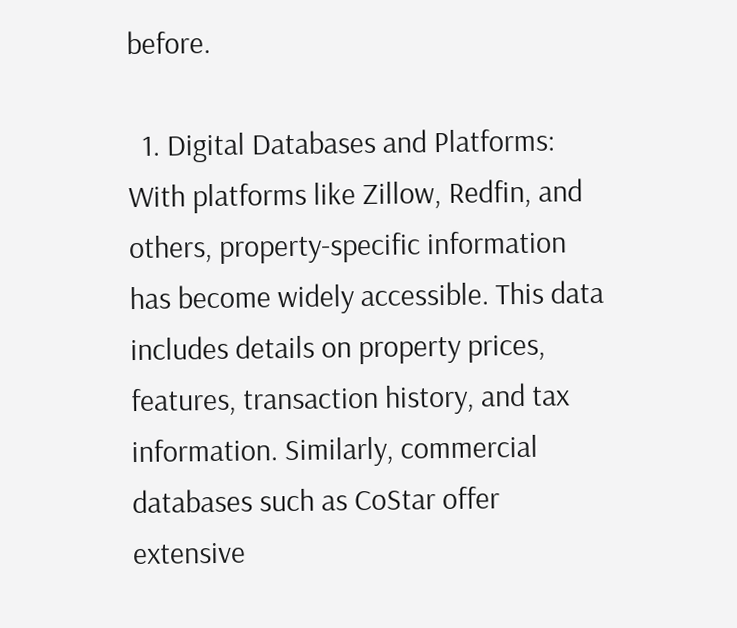before.

  1. Digital Databases and Platforms: With platforms like Zillow, Redfin, and others, property-specific information has become widely accessible. This data includes details on property prices, features, transaction history, and tax information. Similarly, commercial databases such as CoStar offer extensive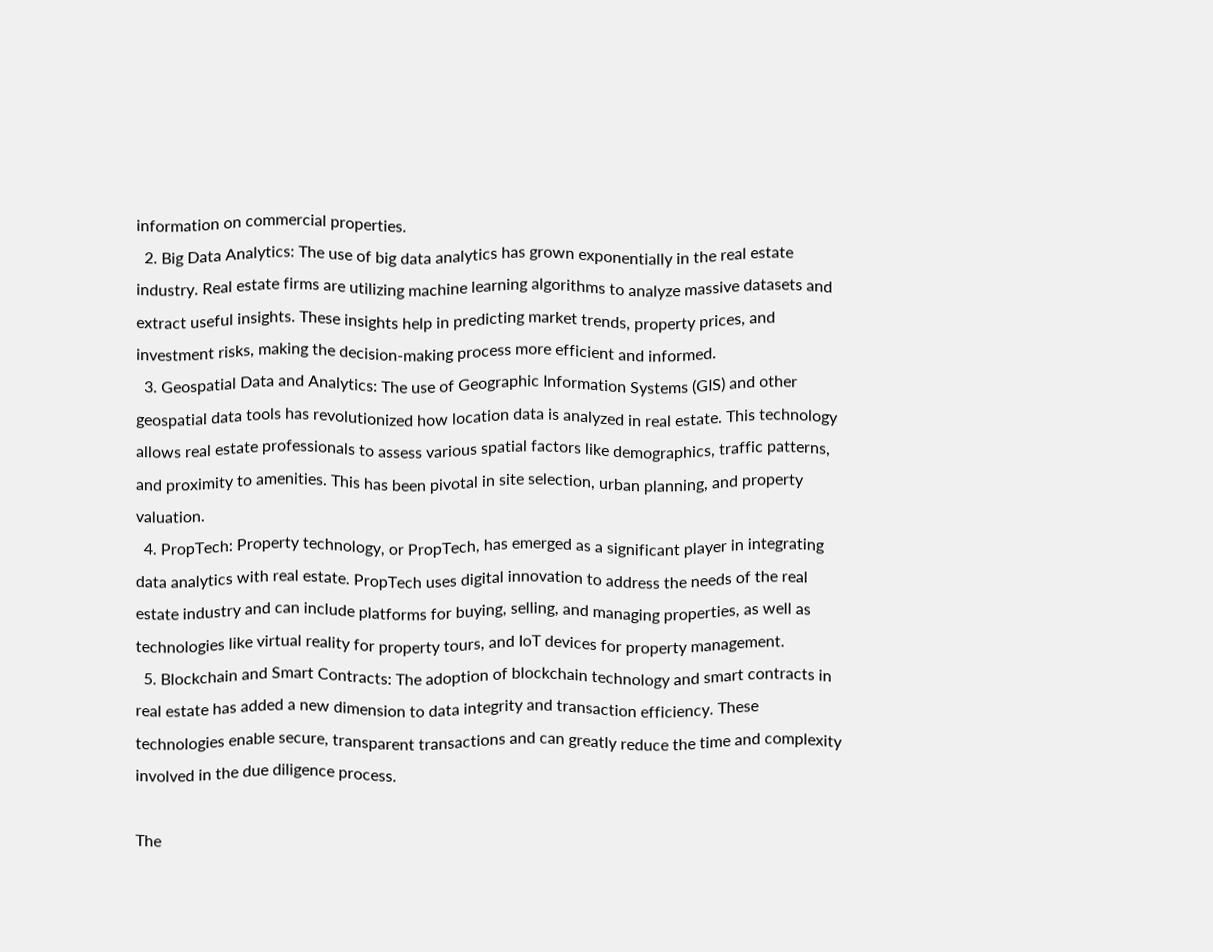information on commercial properties.
  2. Big Data Analytics: The use of big data analytics has grown exponentially in the real estate industry. Real estate firms are utilizing machine learning algorithms to analyze massive datasets and extract useful insights. These insights help in predicting market trends, property prices, and investment risks, making the decision-making process more efficient and informed.
  3. Geospatial Data and Analytics: The use of Geographic Information Systems (GIS) and other geospatial data tools has revolutionized how location data is analyzed in real estate. This technology allows real estate professionals to assess various spatial factors like demographics, traffic patterns, and proximity to amenities. This has been pivotal in site selection, urban planning, and property valuation.
  4. PropTech: Property technology, or PropTech, has emerged as a significant player in integrating data analytics with real estate. PropTech uses digital innovation to address the needs of the real estate industry and can include platforms for buying, selling, and managing properties, as well as technologies like virtual reality for property tours, and IoT devices for property management.
  5. Blockchain and Smart Contracts: The adoption of blockchain technology and smart contracts in real estate has added a new dimension to data integrity and transaction efficiency. These technologies enable secure, transparent transactions and can greatly reduce the time and complexity involved in the due diligence process.

The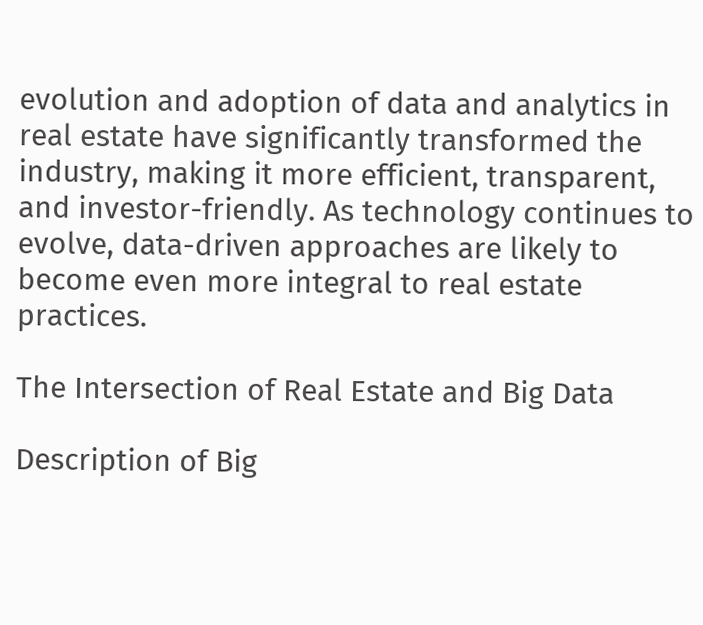evolution and adoption of data and analytics in real estate have significantly transformed the industry, making it more efficient, transparent, and investor-friendly. As technology continues to evolve, data-driven approaches are likely to become even more integral to real estate practices.

The Intersection of Real Estate and Big Data

Description of Big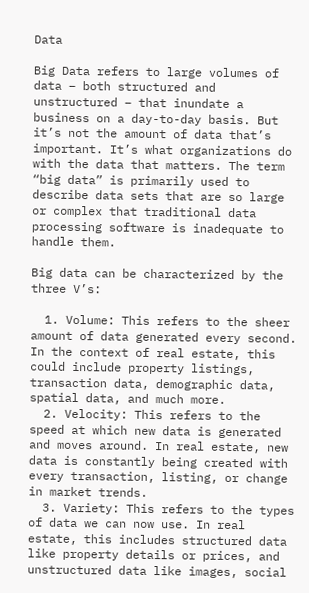Data

Big Data refers to large volumes of data – both structured and unstructured – that inundate a business on a day-to-day basis. But it’s not the amount of data that’s important. It’s what organizations do with the data that matters. The term “big data” is primarily used to describe data sets that are so large or complex that traditional data processing software is inadequate to handle them.

Big data can be characterized by the three V’s:

  1. Volume: This refers to the sheer amount of data generated every second. In the context of real estate, this could include property listings, transaction data, demographic data, spatial data, and much more.
  2. Velocity: This refers to the speed at which new data is generated and moves around. In real estate, new data is constantly being created with every transaction, listing, or change in market trends.
  3. Variety: This refers to the types of data we can now use. In real estate, this includes structured data like property details or prices, and unstructured data like images, social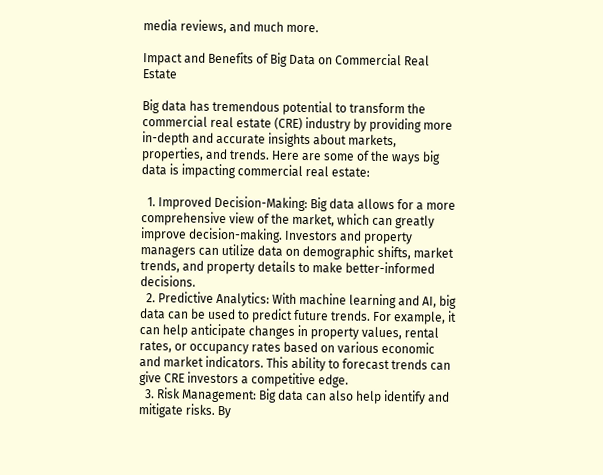media reviews, and much more.

Impact and Benefits of Big Data on Commercial Real Estate

Big data has tremendous potential to transform the commercial real estate (CRE) industry by providing more in-depth and accurate insights about markets, properties, and trends. Here are some of the ways big data is impacting commercial real estate:

  1. Improved Decision-Making: Big data allows for a more comprehensive view of the market, which can greatly improve decision-making. Investors and property managers can utilize data on demographic shifts, market trends, and property details to make better-informed decisions.
  2. Predictive Analytics: With machine learning and AI, big data can be used to predict future trends. For example, it can help anticipate changes in property values, rental rates, or occupancy rates based on various economic and market indicators. This ability to forecast trends can give CRE investors a competitive edge.
  3. Risk Management: Big data can also help identify and mitigate risks. By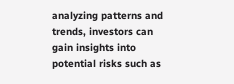analyzing patterns and trends, investors can gain insights into potential risks such as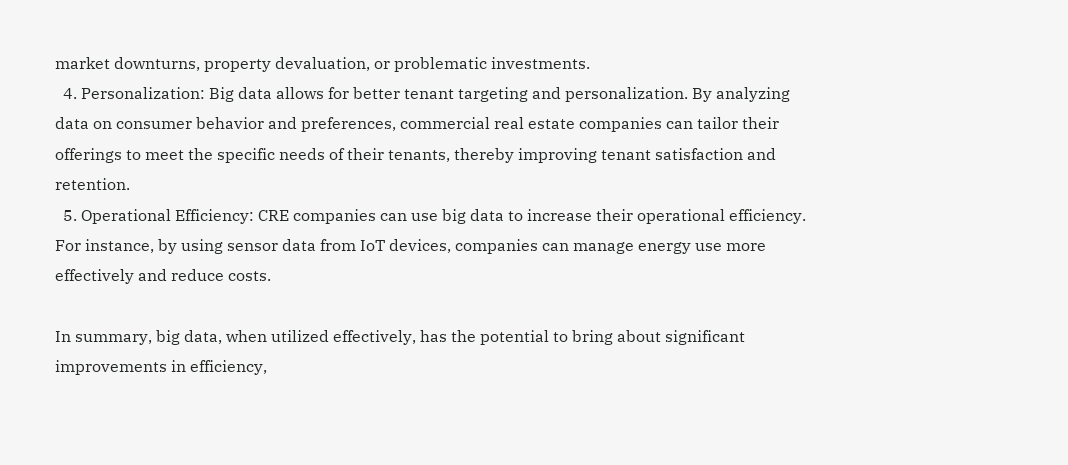market downturns, property devaluation, or problematic investments.
  4. Personalization: Big data allows for better tenant targeting and personalization. By analyzing data on consumer behavior and preferences, commercial real estate companies can tailor their offerings to meet the specific needs of their tenants, thereby improving tenant satisfaction and retention.
  5. Operational Efficiency: CRE companies can use big data to increase their operational efficiency. For instance, by using sensor data from IoT devices, companies can manage energy use more effectively and reduce costs.

In summary, big data, when utilized effectively, has the potential to bring about significant improvements in efficiency,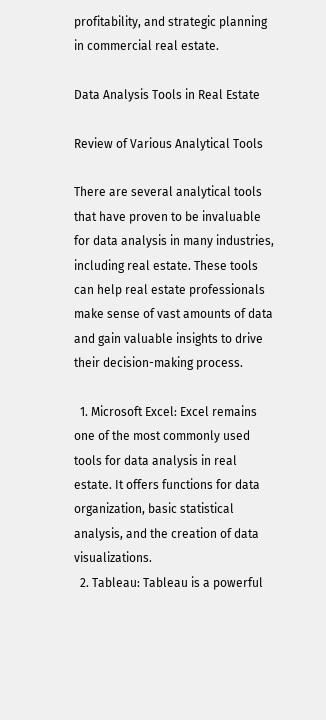profitability, and strategic planning in commercial real estate.

Data Analysis Tools in Real Estate

Review of Various Analytical Tools

There are several analytical tools that have proven to be invaluable for data analysis in many industries, including real estate. These tools can help real estate professionals make sense of vast amounts of data and gain valuable insights to drive their decision-making process.

  1. Microsoft Excel: Excel remains one of the most commonly used tools for data analysis in real estate. It offers functions for data organization, basic statistical analysis, and the creation of data visualizations.
  2. Tableau: Tableau is a powerful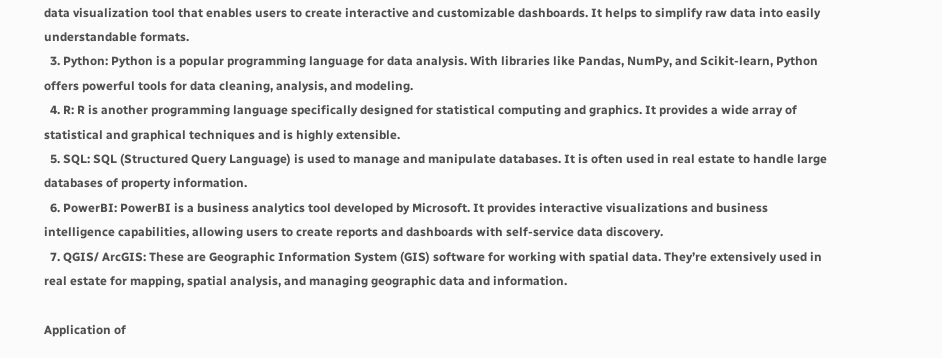data visualization tool that enables users to create interactive and customizable dashboards. It helps to simplify raw data into easily understandable formats.
  3. Python: Python is a popular programming language for data analysis. With libraries like Pandas, NumPy, and Scikit-learn, Python offers powerful tools for data cleaning, analysis, and modeling.
  4. R: R is another programming language specifically designed for statistical computing and graphics. It provides a wide array of statistical and graphical techniques and is highly extensible.
  5. SQL: SQL (Structured Query Language) is used to manage and manipulate databases. It is often used in real estate to handle large databases of property information.
  6. PowerBI: PowerBI is a business analytics tool developed by Microsoft. It provides interactive visualizations and business intelligence capabilities, allowing users to create reports and dashboards with self-service data discovery.
  7. QGIS/ ArcGIS: These are Geographic Information System (GIS) software for working with spatial data. They’re extensively used in real estate for mapping, spatial analysis, and managing geographic data and information.

Application of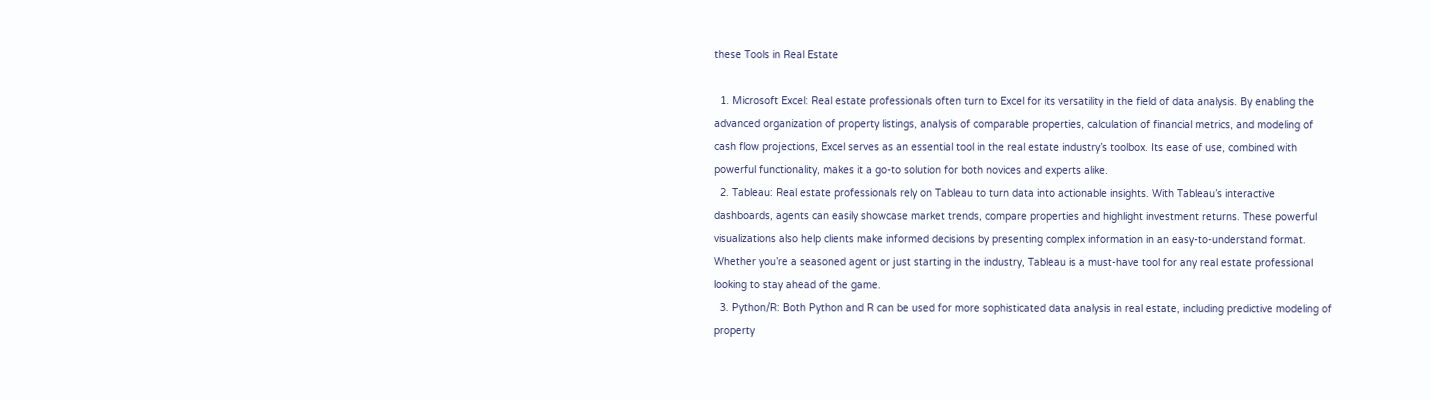these Tools in Real Estate

  1. Microsoft Excel: Real estate professionals often turn to Excel for its versatility in the field of data analysis. By enabling the advanced organization of property listings, analysis of comparable properties, calculation of financial metrics, and modeling of cash flow projections, Excel serves as an essential tool in the real estate industry’s toolbox. Its ease of use, combined with powerful functionality, makes it a go-to solution for both novices and experts alike.
  2. Tableau: Real estate professionals rely on Tableau to turn data into actionable insights. With Tableau’s interactive dashboards, agents can easily showcase market trends, compare properties and highlight investment returns. These powerful visualizations also help clients make informed decisions by presenting complex information in an easy-to-understand format. Whether you’re a seasoned agent or just starting in the industry, Tableau is a must-have tool for any real estate professional looking to stay ahead of the game.
  3. Python/R: Both Python and R can be used for more sophisticated data analysis in real estate, including predictive modeling of property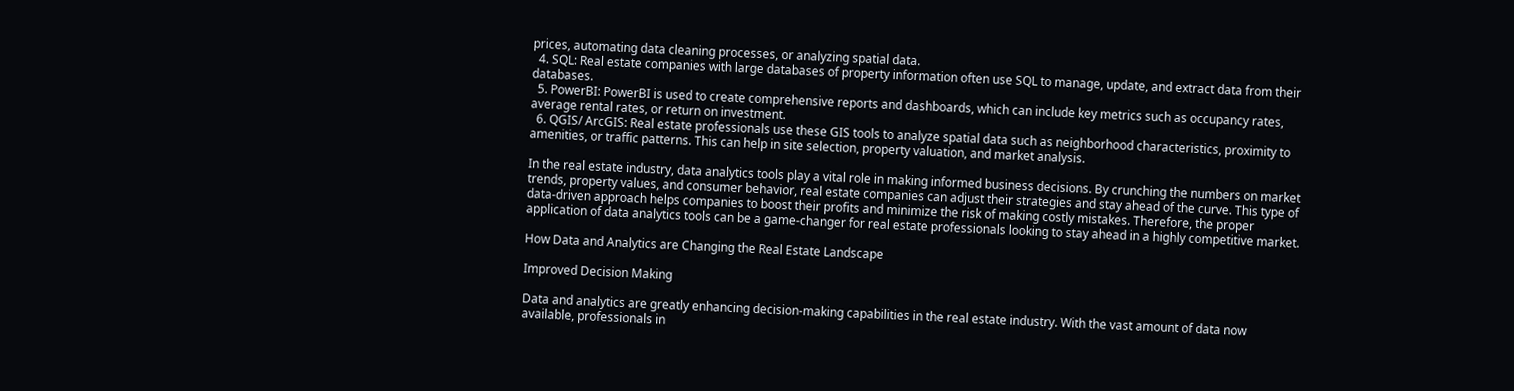prices, automating data cleaning processes, or analyzing spatial data.
  4. SQL: Real estate companies with large databases of property information often use SQL to manage, update, and extract data from their databases.
  5. PowerBI: PowerBI is used to create comprehensive reports and dashboards, which can include key metrics such as occupancy rates, average rental rates, or return on investment.
  6. QGIS/ ArcGIS: Real estate professionals use these GIS tools to analyze spatial data such as neighborhood characteristics, proximity to amenities, or traffic patterns. This can help in site selection, property valuation, and market analysis.

In the real estate industry, data analytics tools play a vital role in making informed business decisions. By crunching the numbers on market trends, property values, and consumer behavior, real estate companies can adjust their strategies and stay ahead of the curve. This type of data-driven approach helps companies to boost their profits and minimize the risk of making costly mistakes. Therefore, the proper application of data analytics tools can be a game-changer for real estate professionals looking to stay ahead in a highly competitive market.

How Data and Analytics are Changing the Real Estate Landscape

Improved Decision Making

Data and analytics are greatly enhancing decision-making capabilities in the real estate industry. With the vast amount of data now available, professionals in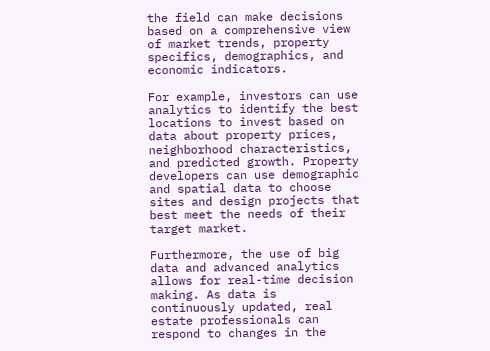the field can make decisions based on a comprehensive view of market trends, property specifics, demographics, and economic indicators.

For example, investors can use analytics to identify the best locations to invest based on data about property prices, neighborhood characteristics, and predicted growth. Property developers can use demographic and spatial data to choose sites and design projects that best meet the needs of their target market.

Furthermore, the use of big data and advanced analytics allows for real-time decision making. As data is continuously updated, real estate professionals can respond to changes in the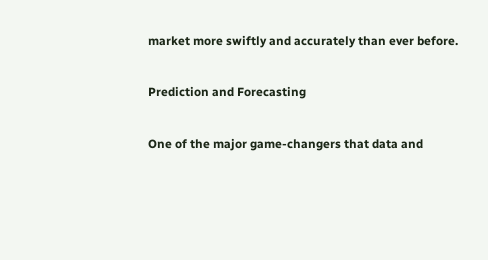market more swiftly and accurately than ever before.

Prediction and Forecasting

One of the major game-changers that data and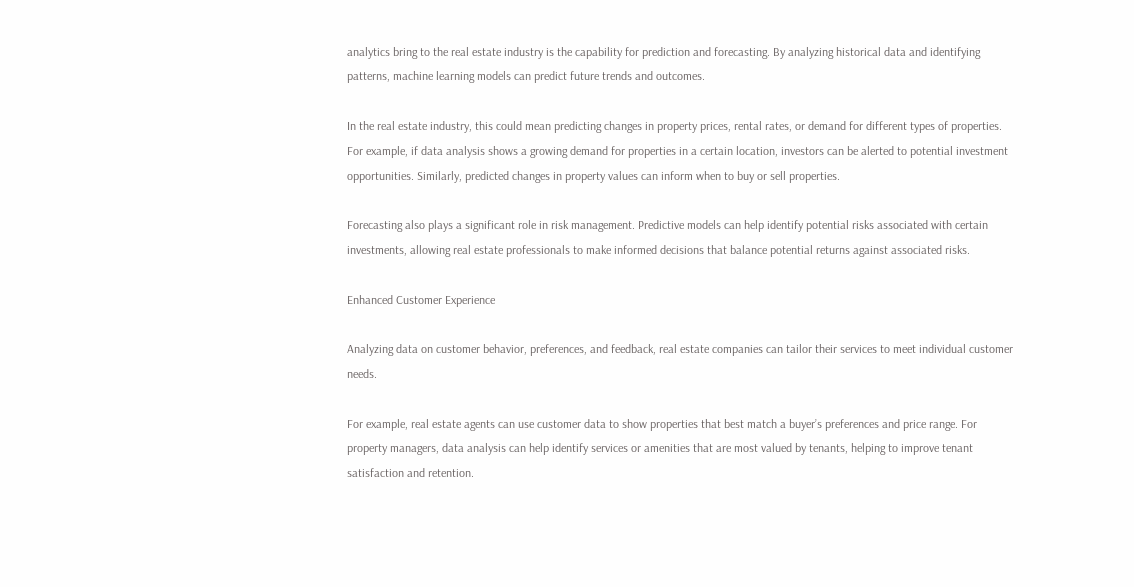analytics bring to the real estate industry is the capability for prediction and forecasting. By analyzing historical data and identifying patterns, machine learning models can predict future trends and outcomes.

In the real estate industry, this could mean predicting changes in property prices, rental rates, or demand for different types of properties. For example, if data analysis shows a growing demand for properties in a certain location, investors can be alerted to potential investment opportunities. Similarly, predicted changes in property values can inform when to buy or sell properties.

Forecasting also plays a significant role in risk management. Predictive models can help identify potential risks associated with certain investments, allowing real estate professionals to make informed decisions that balance potential returns against associated risks.

Enhanced Customer Experience

Analyzing data on customer behavior, preferences, and feedback, real estate companies can tailor their services to meet individual customer needs.

For example, real estate agents can use customer data to show properties that best match a buyer’s preferences and price range. For property managers, data analysis can help identify services or amenities that are most valued by tenants, helping to improve tenant satisfaction and retention.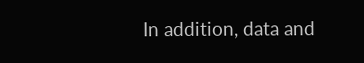In addition, data and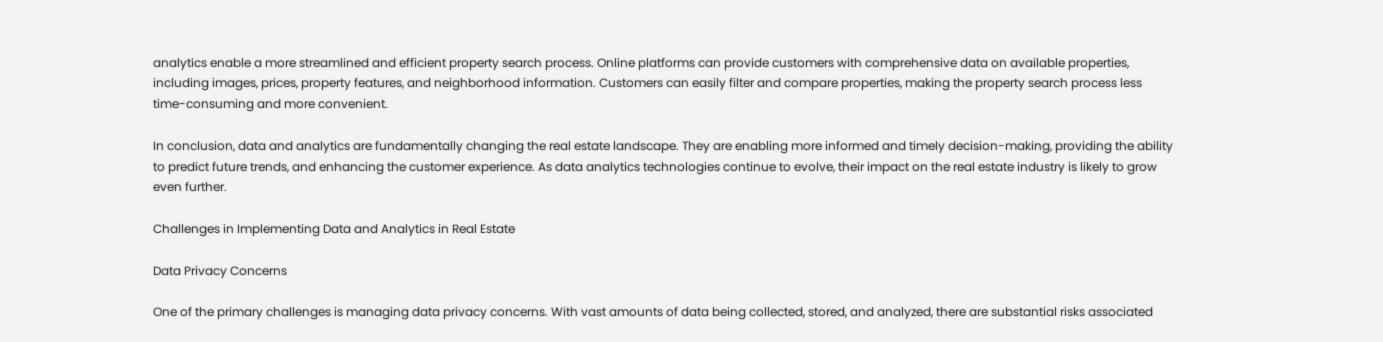analytics enable a more streamlined and efficient property search process. Online platforms can provide customers with comprehensive data on available properties, including images, prices, property features, and neighborhood information. Customers can easily filter and compare properties, making the property search process less time-consuming and more convenient.

In conclusion, data and analytics are fundamentally changing the real estate landscape. They are enabling more informed and timely decision-making, providing the ability to predict future trends, and enhancing the customer experience. As data analytics technologies continue to evolve, their impact on the real estate industry is likely to grow even further.

Challenges in Implementing Data and Analytics in Real Estate

Data Privacy Concerns

One of the primary challenges is managing data privacy concerns. With vast amounts of data being collected, stored, and analyzed, there are substantial risks associated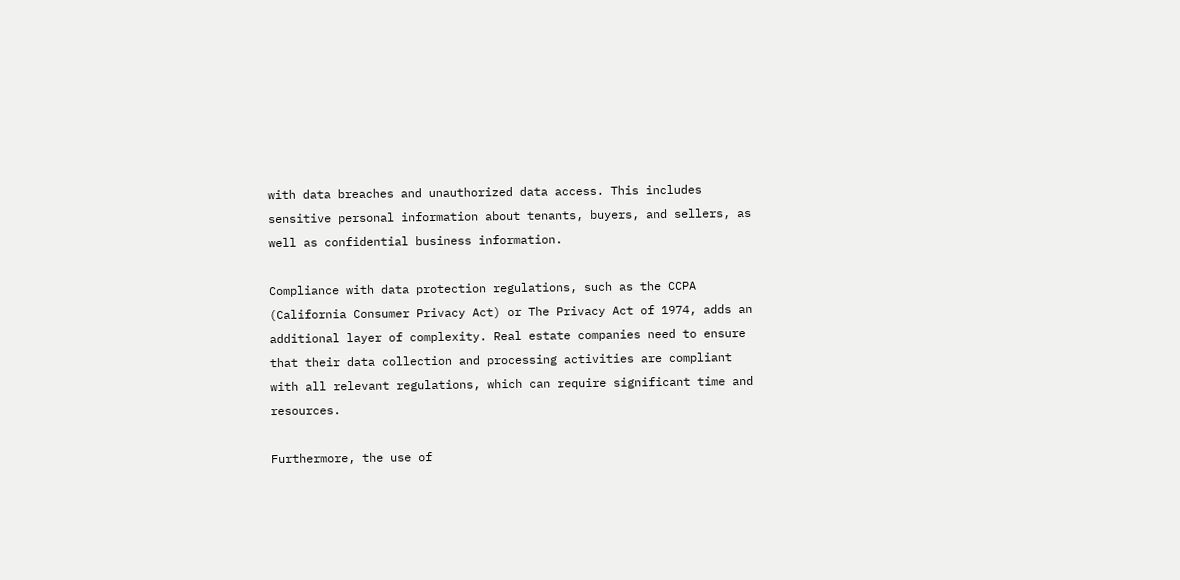with data breaches and unauthorized data access. This includes sensitive personal information about tenants, buyers, and sellers, as well as confidential business information.

Compliance with data protection regulations, such as the CCPA (California Consumer Privacy Act) or The Privacy Act of 1974, adds an additional layer of complexity. Real estate companies need to ensure that their data collection and processing activities are compliant with all relevant regulations, which can require significant time and resources.

Furthermore, the use of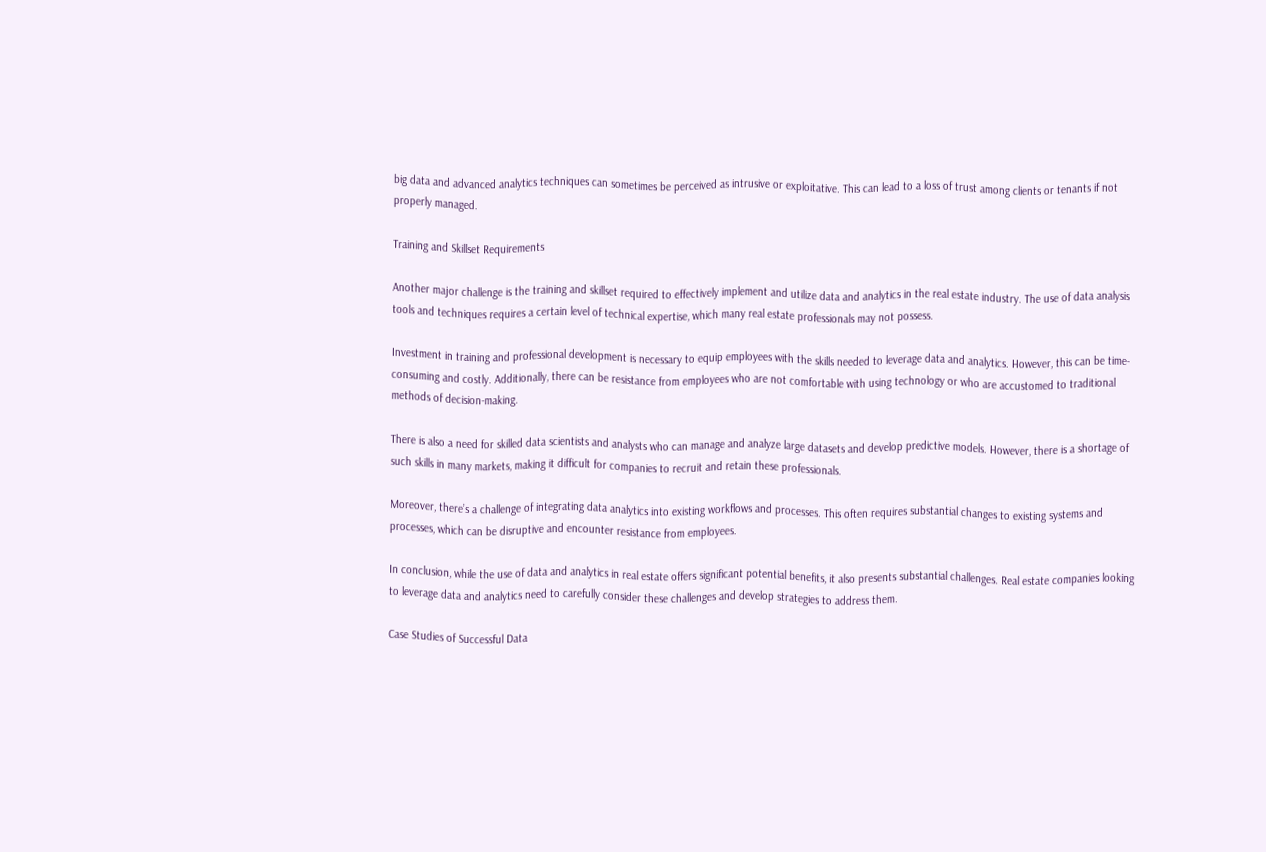big data and advanced analytics techniques can sometimes be perceived as intrusive or exploitative. This can lead to a loss of trust among clients or tenants if not properly managed.

Training and Skillset Requirements

Another major challenge is the training and skillset required to effectively implement and utilize data and analytics in the real estate industry. The use of data analysis tools and techniques requires a certain level of technical expertise, which many real estate professionals may not possess.

Investment in training and professional development is necessary to equip employees with the skills needed to leverage data and analytics. However, this can be time-consuming and costly. Additionally, there can be resistance from employees who are not comfortable with using technology or who are accustomed to traditional methods of decision-making.

There is also a need for skilled data scientists and analysts who can manage and analyze large datasets and develop predictive models. However, there is a shortage of such skills in many markets, making it difficult for companies to recruit and retain these professionals.

Moreover, there’s a challenge of integrating data analytics into existing workflows and processes. This often requires substantial changes to existing systems and processes, which can be disruptive and encounter resistance from employees.

In conclusion, while the use of data and analytics in real estate offers significant potential benefits, it also presents substantial challenges. Real estate companies looking to leverage data and analytics need to carefully consider these challenges and develop strategies to address them.

Case Studies of Successful Data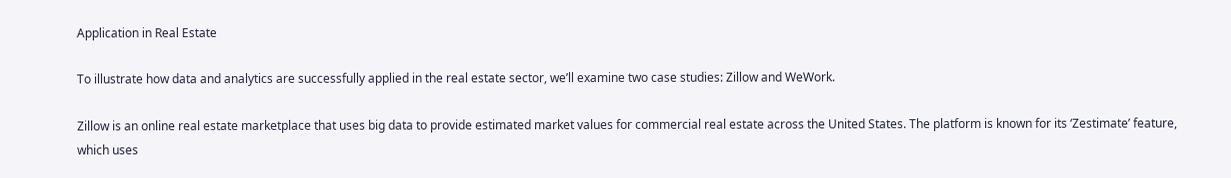Application in Real Estate

To illustrate how data and analytics are successfully applied in the real estate sector, we’ll examine two case studies: Zillow and WeWork.

Zillow is an online real estate marketplace that uses big data to provide estimated market values for commercial real estate across the United States. The platform is known for its ‘Zestimate’ feature, which uses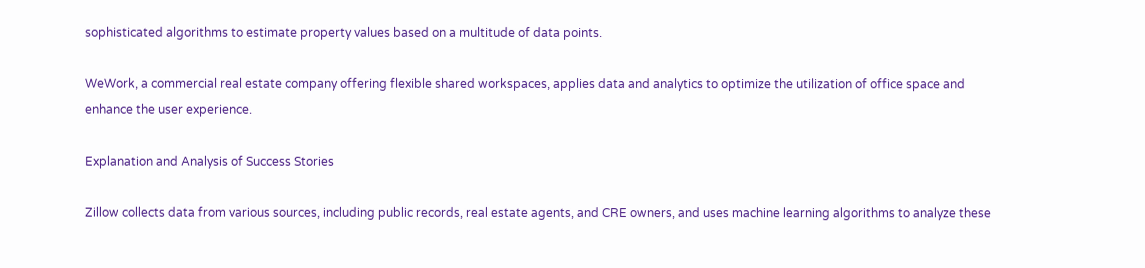sophisticated algorithms to estimate property values based on a multitude of data points.

WeWork, a commercial real estate company offering flexible shared workspaces, applies data and analytics to optimize the utilization of office space and enhance the user experience.

Explanation and Analysis of Success Stories

Zillow collects data from various sources, including public records, real estate agents, and CRE owners, and uses machine learning algorithms to analyze these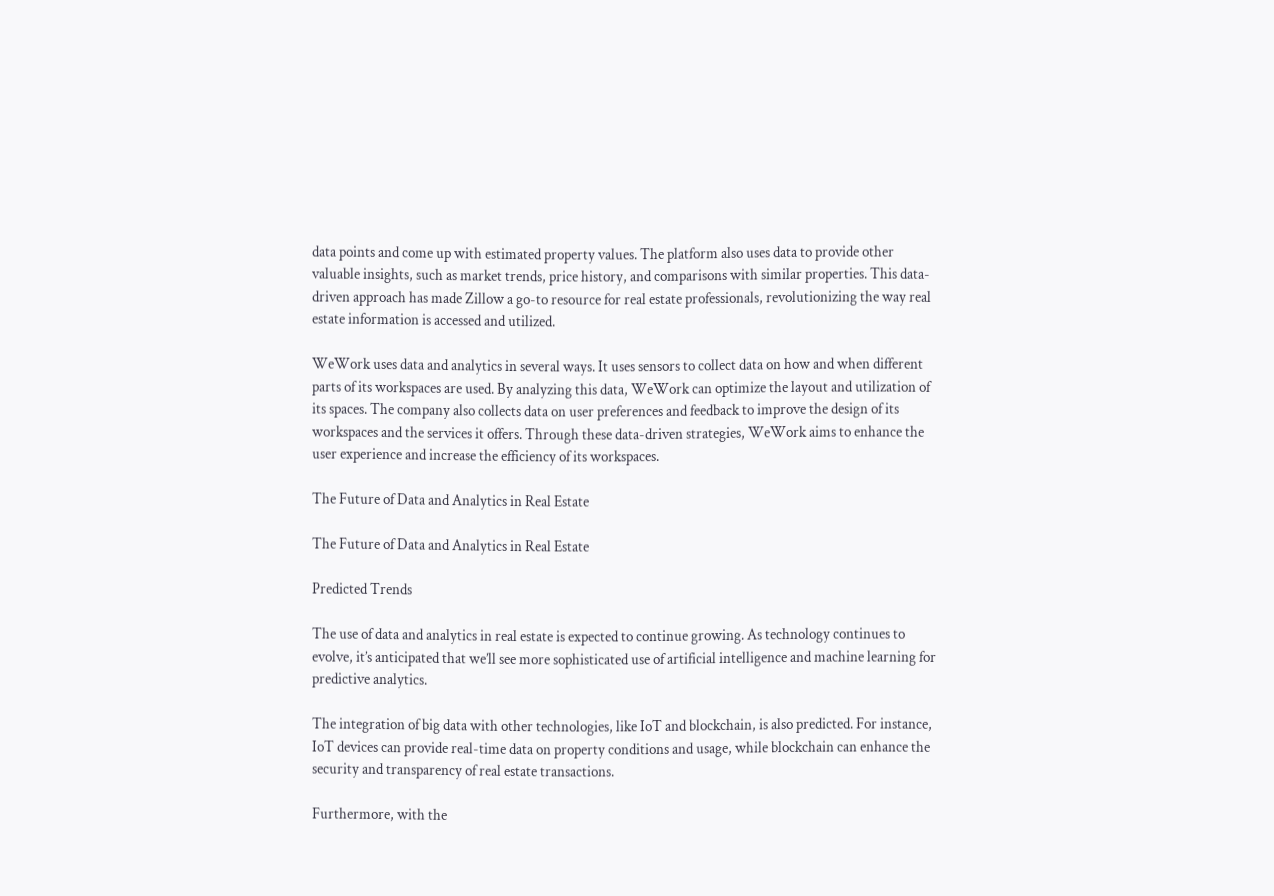data points and come up with estimated property values. The platform also uses data to provide other valuable insights, such as market trends, price history, and comparisons with similar properties. This data-driven approach has made Zillow a go-to resource for real estate professionals, revolutionizing the way real estate information is accessed and utilized.

WeWork uses data and analytics in several ways. It uses sensors to collect data on how and when different parts of its workspaces are used. By analyzing this data, WeWork can optimize the layout and utilization of its spaces. The company also collects data on user preferences and feedback to improve the design of its workspaces and the services it offers. Through these data-driven strategies, WeWork aims to enhance the user experience and increase the efficiency of its workspaces.

The Future of Data and Analytics in Real Estate

The Future of Data and Analytics in Real Estate

Predicted Trends

The use of data and analytics in real estate is expected to continue growing. As technology continues to evolve, it’s anticipated that we’ll see more sophisticated use of artificial intelligence and machine learning for predictive analytics.

The integration of big data with other technologies, like IoT and blockchain, is also predicted. For instance, IoT devices can provide real-time data on property conditions and usage, while blockchain can enhance the security and transparency of real estate transactions.

Furthermore, with the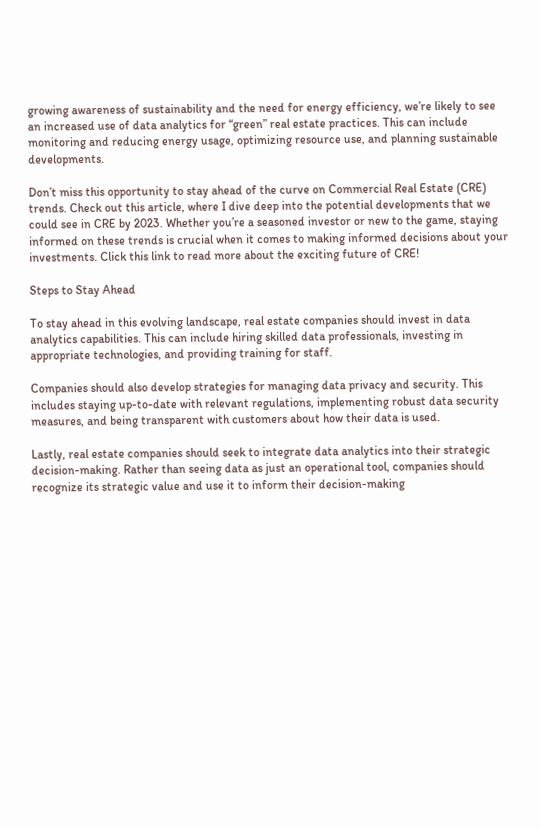growing awareness of sustainability and the need for energy efficiency, we’re likely to see an increased use of data analytics for “green” real estate practices. This can include monitoring and reducing energy usage, optimizing resource use, and planning sustainable developments.

Don’t miss this opportunity to stay ahead of the curve on Commercial Real Estate (CRE) trends. Check out this article, where I dive deep into the potential developments that we could see in CRE by 2023. Whether you’re a seasoned investor or new to the game, staying informed on these trends is crucial when it comes to making informed decisions about your investments. Click this link to read more about the exciting future of CRE!

Steps to Stay Ahead

To stay ahead in this evolving landscape, real estate companies should invest in data analytics capabilities. This can include hiring skilled data professionals, investing in appropriate technologies, and providing training for staff.

Companies should also develop strategies for managing data privacy and security. This includes staying up-to-date with relevant regulations, implementing robust data security measures, and being transparent with customers about how their data is used.

Lastly, real estate companies should seek to integrate data analytics into their strategic decision-making. Rather than seeing data as just an operational tool, companies should recognize its strategic value and use it to inform their decision-making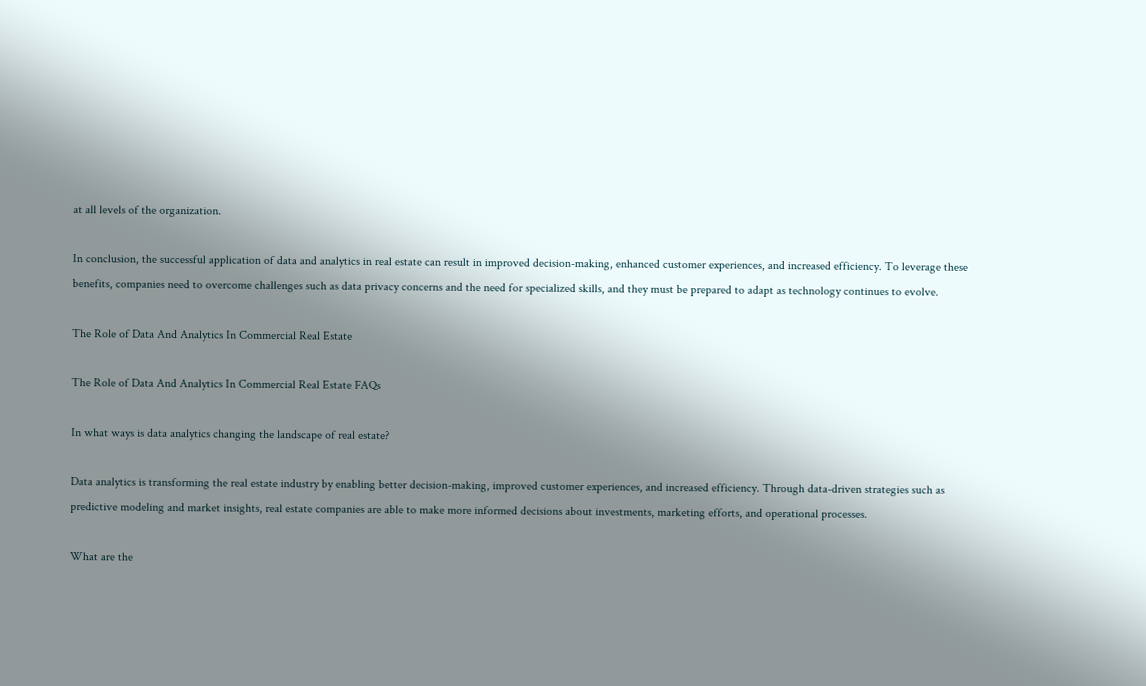at all levels of the organization.

In conclusion, the successful application of data and analytics in real estate can result in improved decision-making, enhanced customer experiences, and increased efficiency. To leverage these benefits, companies need to overcome challenges such as data privacy concerns and the need for specialized skills, and they must be prepared to adapt as technology continues to evolve.

The Role of Data And Analytics In Commercial Real Estate

The Role of Data And Analytics In Commercial Real Estate FAQs

In what ways is data analytics changing the landscape of real estate?

Data analytics is transforming the real estate industry by enabling better decision-making, improved customer experiences, and increased efficiency. Through data-driven strategies such as predictive modeling and market insights, real estate companies are able to make more informed decisions about investments, marketing efforts, and operational processes.

What are the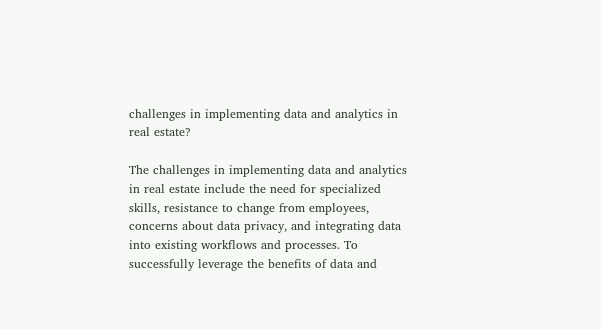challenges in implementing data and analytics in real estate?

The challenges in implementing data and analytics in real estate include the need for specialized skills, resistance to change from employees, concerns about data privacy, and integrating data into existing workflows and processes. To successfully leverage the benefits of data and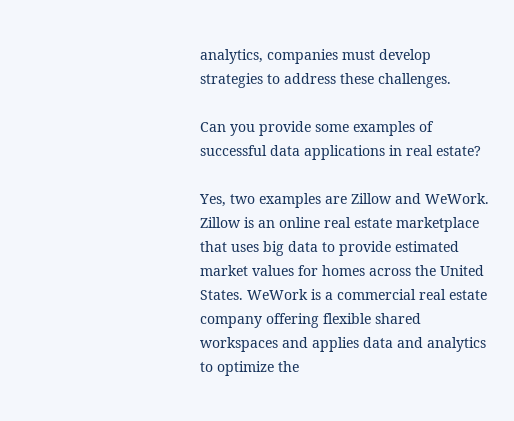analytics, companies must develop strategies to address these challenges.

Can you provide some examples of successful data applications in real estate?

Yes, two examples are Zillow and WeWork. Zillow is an online real estate marketplace that uses big data to provide estimated market values for homes across the United States. WeWork is a commercial real estate company offering flexible shared workspaces and applies data and analytics to optimize the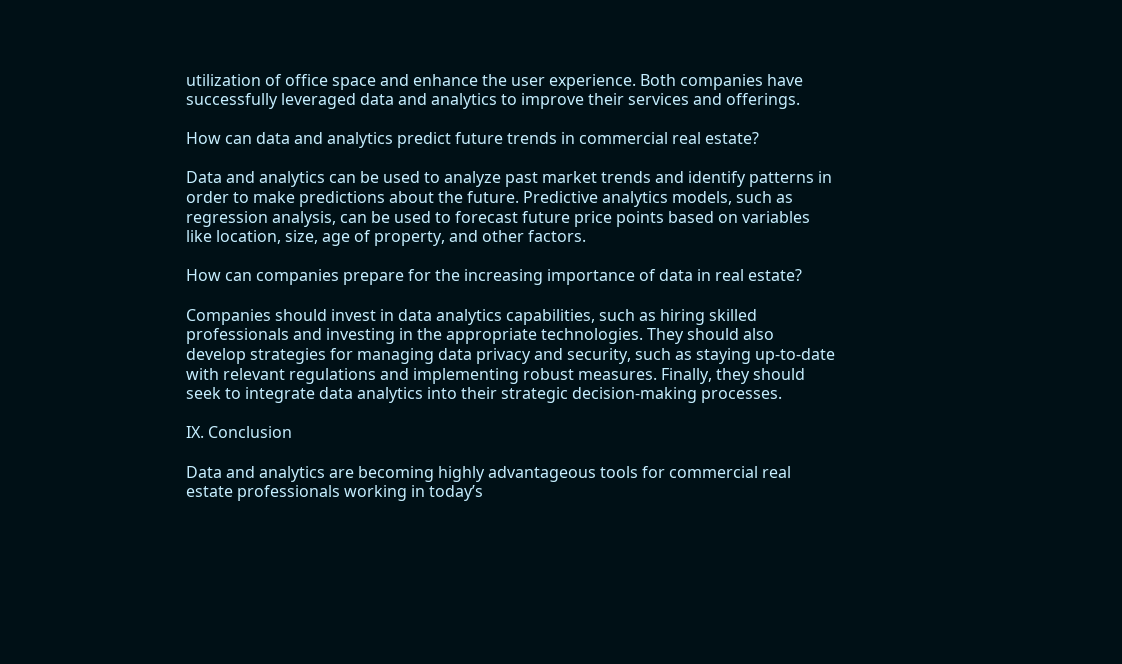utilization of office space and enhance the user experience. Both companies have successfully leveraged data and analytics to improve their services and offerings.

How can data and analytics predict future trends in commercial real estate?

Data and analytics can be used to analyze past market trends and identify patterns in order to make predictions about the future. Predictive analytics models, such as regression analysis, can be used to forecast future price points based on variables like location, size, age of property, and other factors.

How can companies prepare for the increasing importance of data in real estate?

Companies should invest in data analytics capabilities, such as hiring skilled professionals and investing in the appropriate technologies. They should also develop strategies for managing data privacy and security, such as staying up-to-date with relevant regulations and implementing robust measures. Finally, they should seek to integrate data analytics into their strategic decision-making processes.

IX. Conclusion

Data and analytics are becoming highly advantageous tools for commercial real estate professionals working in today’s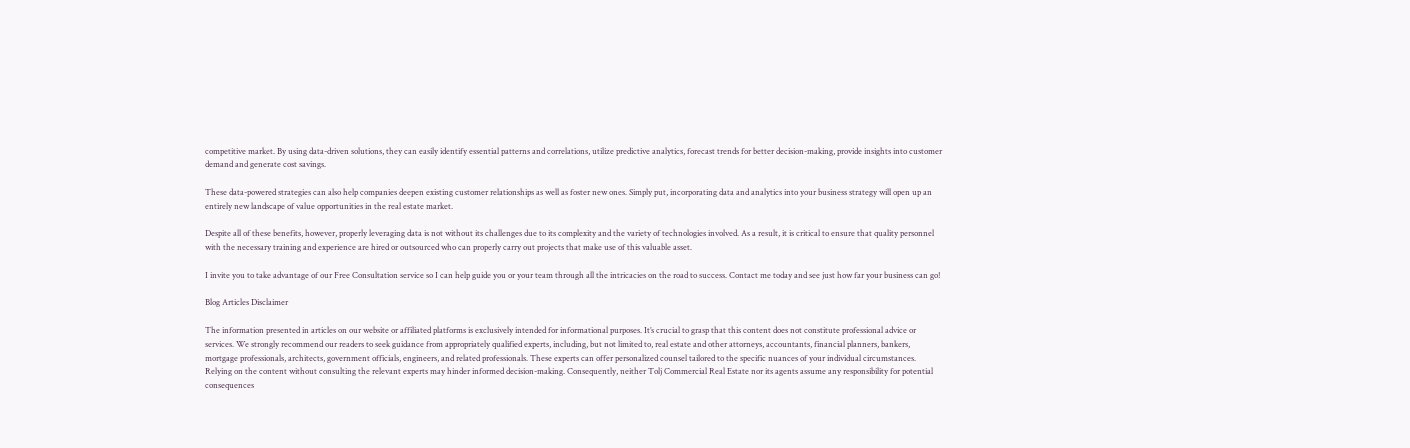competitive market. By using data-driven solutions, they can easily identify essential patterns and correlations, utilize predictive analytics, forecast trends for better decision-making, provide insights into customer demand and generate cost savings.

These data-powered strategies can also help companies deepen existing customer relationships as well as foster new ones. Simply put, incorporating data and analytics into your business strategy will open up an entirely new landscape of value opportunities in the real estate market.

Despite all of these benefits, however, properly leveraging data is not without its challenges due to its complexity and the variety of technologies involved. As a result, it is critical to ensure that quality personnel with the necessary training and experience are hired or outsourced who can properly carry out projects that make use of this valuable asset.

I invite you to take advantage of our Free Consultation service so I can help guide you or your team through all the intricacies on the road to success. Contact me today and see just how far your business can go!

Blog Articles Disclaimer

The information presented in articles on our website or affiliated platforms is exclusively intended for informational purposes. It’s crucial to grasp that this content does not constitute professional advice or services. We strongly recommend our readers to seek guidance from appropriately qualified experts, including, but not limited to, real estate and other attorneys, accountants, financial planners, bankers, mortgage professionals, architects, government officials, engineers, and related professionals. These experts can offer personalized counsel tailored to the specific nuances of your individual circumstances. Relying on the content without consulting the relevant experts may hinder informed decision-making. Consequently, neither Tolj Commercial Real Estate nor its agents assume any responsibility for potential consequences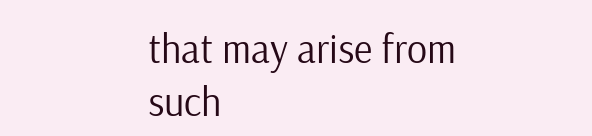that may arise from such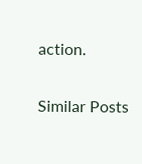action.

Similar Posts